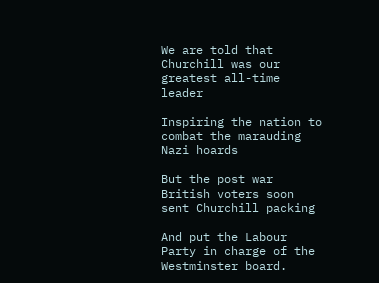We are told that Churchill was our greatest all-time leader

Inspiring the nation to combat the marauding Nazi hoards

But the post war British voters soon sent Churchill packing

And put the Labour Party in charge of the Westminster board.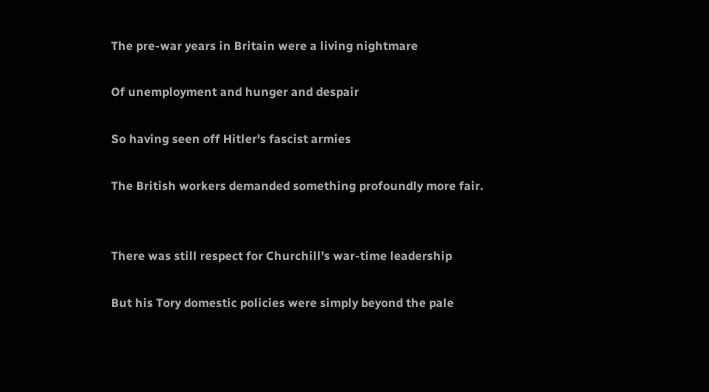The pre-war years in Britain were a living nightmare

Of unemployment and hunger and despair

So having seen off Hitler's fascist armies

The British workers demanded something profoundly more fair.


There was still respect for Churchill's war-time leadership

But his Tory domestic policies were simply beyond the pale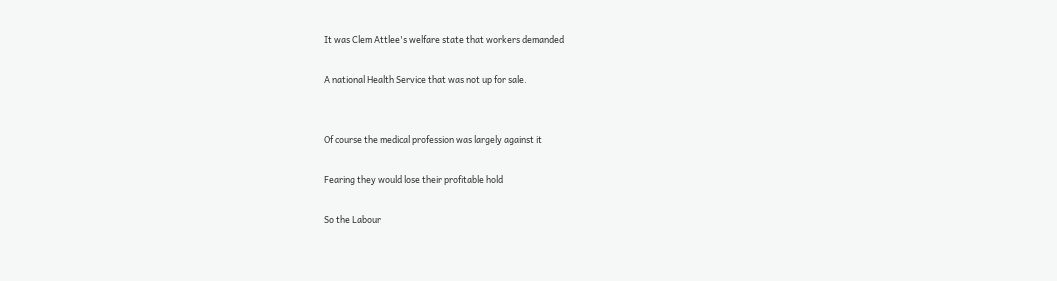It was Clem Attlee's welfare state that workers demanded

A national Health Service that was not up for sale.


Of course the medical profession was largely against it

Fearing they would lose their profitable hold

So the Labour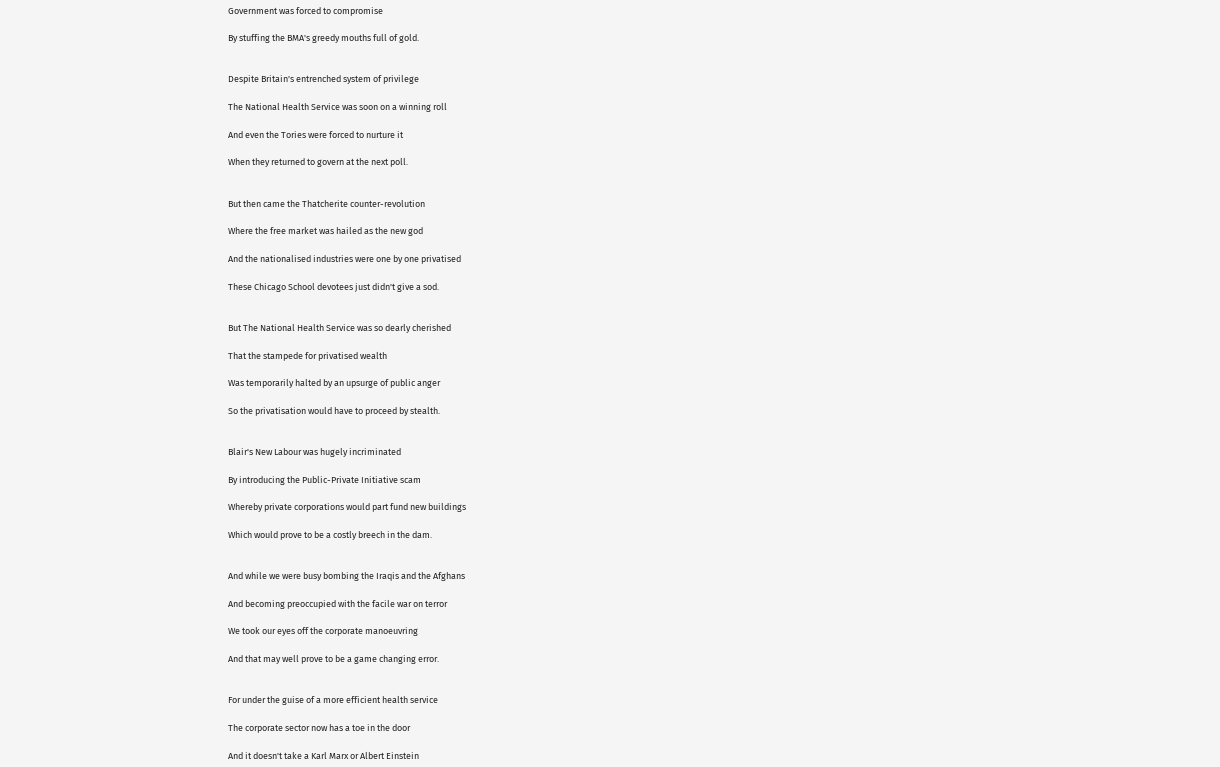Government was forced to compromise

By stuffing the BMA's greedy mouths full of gold.


Despite Britain's entrenched system of privilege

The National Health Service was soon on a winning roll

And even the Tories were forced to nurture it

When they returned to govern at the next poll.


But then came the Thatcherite counter-revolution

Where the free market was hailed as the new god

And the nationalised industries were one by one privatised

These Chicago School devotees just didn't give a sod.


But The National Health Service was so dearly cherished

That the stampede for privatised wealth

Was temporarily halted by an upsurge of public anger

So the privatisation would have to proceed by stealth.


Blair's New Labour was hugely incriminated

By introducing the Public-Private Initiative scam

Whereby private corporations would part fund new buildings

Which would prove to be a costly breech in the dam.


And while we were busy bombing the Iraqis and the Afghans

And becoming preoccupied with the facile war on terror

We took our eyes off the corporate manoeuvring

And that may well prove to be a game changing error.


For under the guise of a more efficient health service

The corporate sector now has a toe in the door

And it doesn't take a Karl Marx or Albert Einstein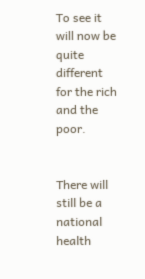To see it will now be quite different for the rich and the poor.


There will still be a national health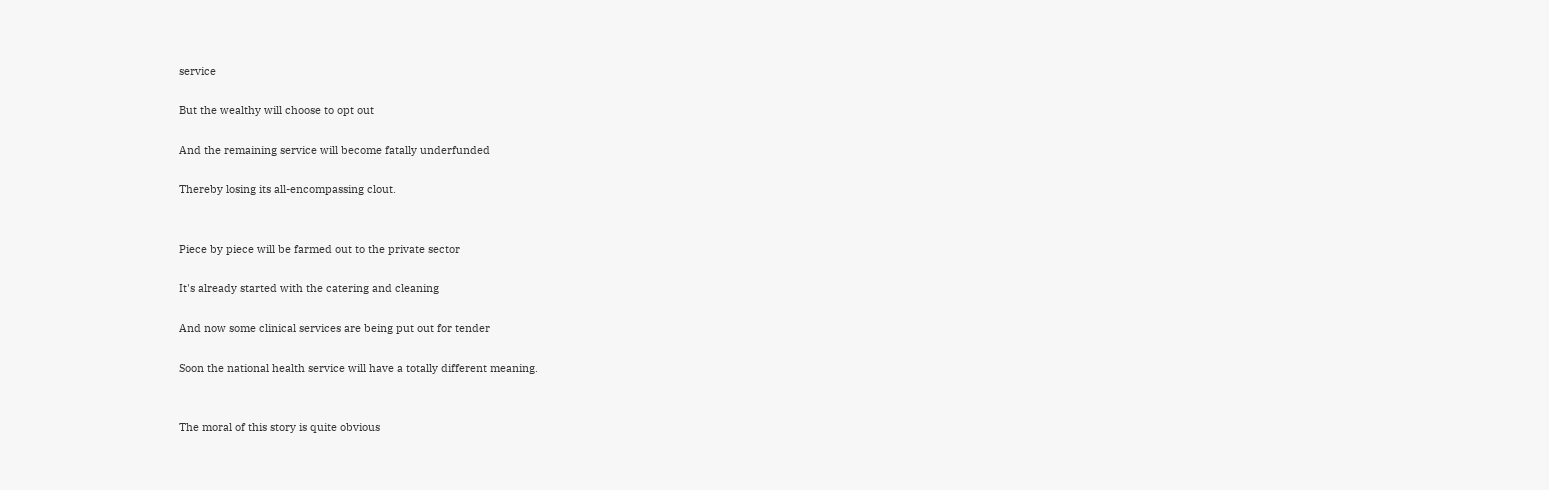service

But the wealthy will choose to opt out

And the remaining service will become fatally underfunded

Thereby losing its all-encompassing clout.


Piece by piece will be farmed out to the private sector

It's already started with the catering and cleaning

And now some clinical services are being put out for tender

Soon the national health service will have a totally different meaning.


The moral of this story is quite obvious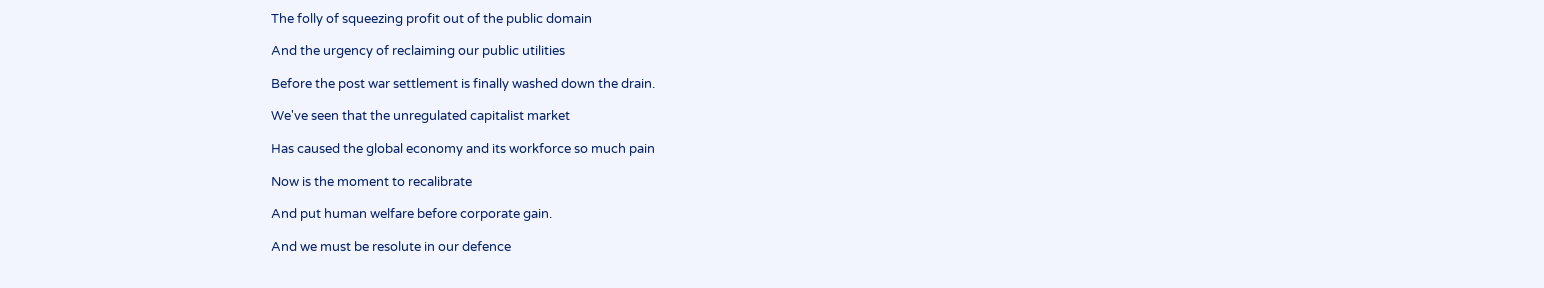The folly of squeezing profit out of the public domain

And the urgency of reclaiming our public utilities

Before the post war settlement is finally washed down the drain.

We've seen that the unregulated capitalist market

Has caused the global economy and its workforce so much pain

Now is the moment to recalibrate

And put human welfare before corporate gain.

And we must be resolute in our defence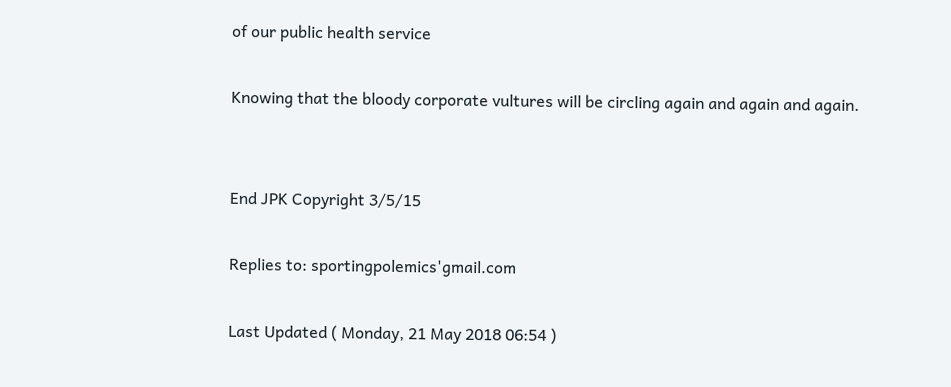of our public health service

Knowing that the bloody corporate vultures will be circling again and again and again.


End JPK Copyright 3/5/15

Replies to: sportingpolemics'gmail.com

Last Updated ( Monday, 21 May 2018 06:54 )